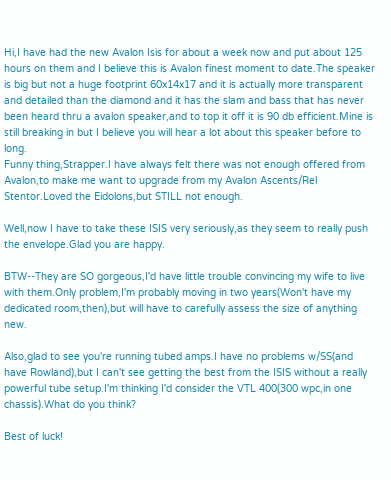Hi,I have had the new Avalon Isis for about a week now and put about 125 hours on them and I believe this is Avalon finest moment to date.The speaker is big but not a huge footprint 60x14x17 and it is actually more transparent and detailed than the diamond and it has the slam and bass that has never been heard thru a avalon speaker,and to top it off it is 90 db efficient.Mine is still breaking in but I believe you will hear a lot about this speaker before to long.
Funny thing,Strapper.I have always felt there was not enough offered from Avalon,to make me want to upgrade from my Avalon Ascents/Rel Stentor.Loved the Eidolons,but STILL not enough.

Well,now I have to take these ISIS very seriously,as they seem to really push the envelope.Glad you are happy.

BTW--They are SO gorgeous,I'd have little trouble convincing my wife to live with them.Only problem,I'm probably moving in two years(Won't have my dedicated room,then),but will have to carefully assess the size of anything new.

Also,glad to see you're running tubed amps.I have no problems w/SS(and have Rowland),but I can't see getting the best from the ISIS without a really powerful tube setup.I'm thinking I'd consider the VTL 400(300 wpc,in one chassis).What do you think?

Best of luck!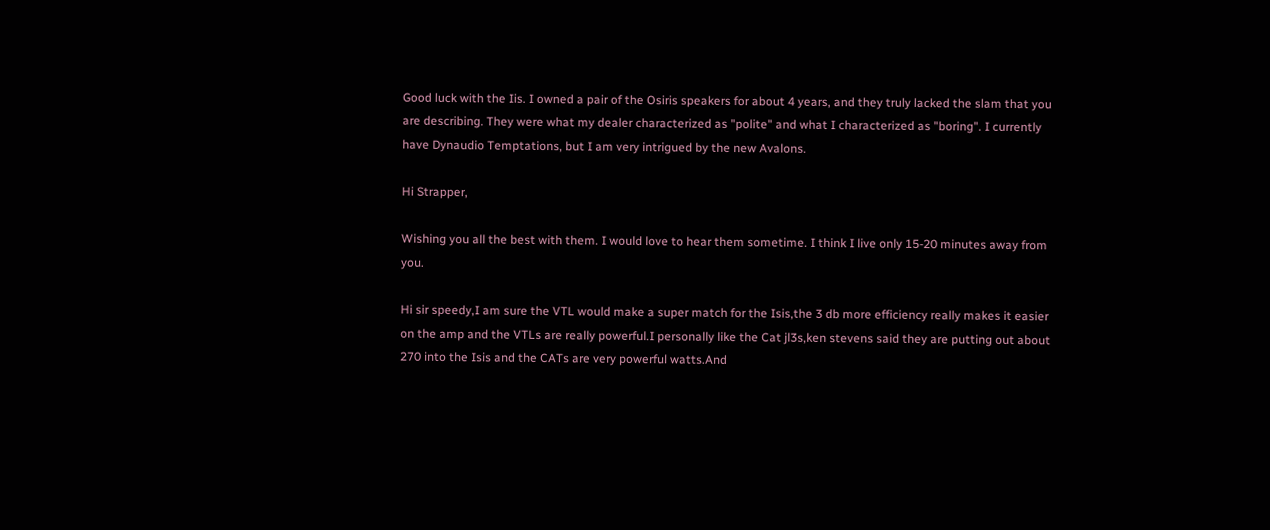Good luck with the Iis. I owned a pair of the Osiris speakers for about 4 years, and they truly lacked the slam that you are describing. They were what my dealer characterized as "polite" and what I characterized as "boring". I currently have Dynaudio Temptations, but I am very intrigued by the new Avalons.

Hi Strapper,

Wishing you all the best with them. I would love to hear them sometime. I think I live only 15-20 minutes away from you.

Hi sir speedy,I am sure the VTL would make a super match for the Isis,the 3 db more efficiency really makes it easier on the amp and the VTLs are really powerful.I personally like the Cat jl3s,ken stevens said they are putting out about 270 into the Isis and the CATs are very powerful watts.And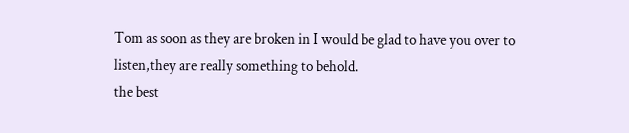Tom as soon as they are broken in I would be glad to have you over to listen,they are really something to behold.
the best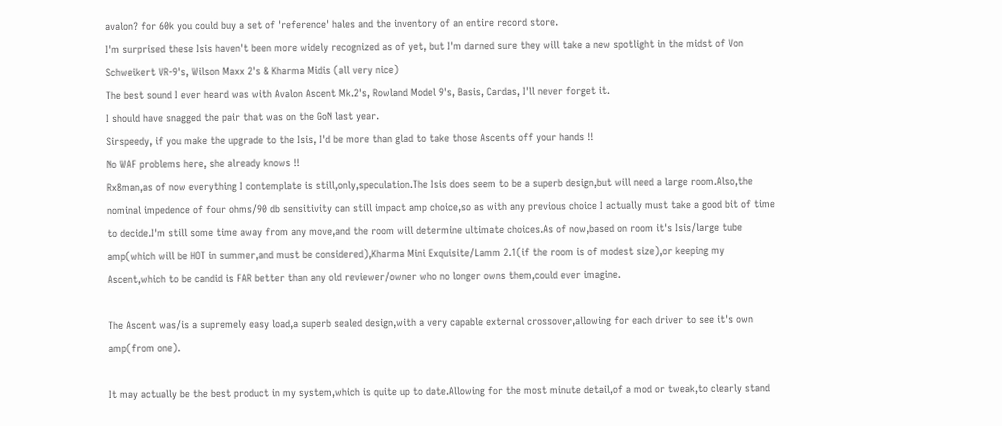avalon? for 60k you could buy a set of 'reference' hales and the inventory of an entire record store.
I'm surprised these Isis haven't been more widely recognized as of yet, but I'm darned sure they will take a new spotlight in the midst of Von Schweikert VR-9's, Wilson Maxx 2's & Kharma Midis (all very nice)
The best sound I ever heard was with Avalon Ascent Mk.2's, Rowland Model 9's, Basis, Cardas, I'll never forget it.
I should have snagged the pair that was on the GoN last year.
Sirspeedy, if you make the upgrade to the Isis, I'd be more than glad to take those Ascents off your hands !!
No WAF problems here, she already knows !!
Rx8man,as of now everything I contemplate is still,only,speculation.The Isis does seem to be a superb design,but will need a large room.Also,the nominal impedence of four ohms/90 db sensitivity can still impact amp choice,so as with any previous choice I actually must take a good bit of time to decide.I'm still some time away from any move,and the room will determine ultimate choices.As of now,based on room it's Isis/large tube amp(which will be HOT in summer,and must be considered),Kharma Mini Exquisite/Lamm 2.1(if the room is of modest size),or keeping my Ascent,which to be candid is FAR better than any old reviewer/owner who no longer owns them,could ever imagine.

The Ascent was/is a supremely easy load,a superb sealed design,with a very capable external crossover,allowing for each driver to see it's own amp(from one).

It may actually be the best product in my system,which is quite up to date.Allowing for the most minute detail,of a mod or tweak,to clearly stand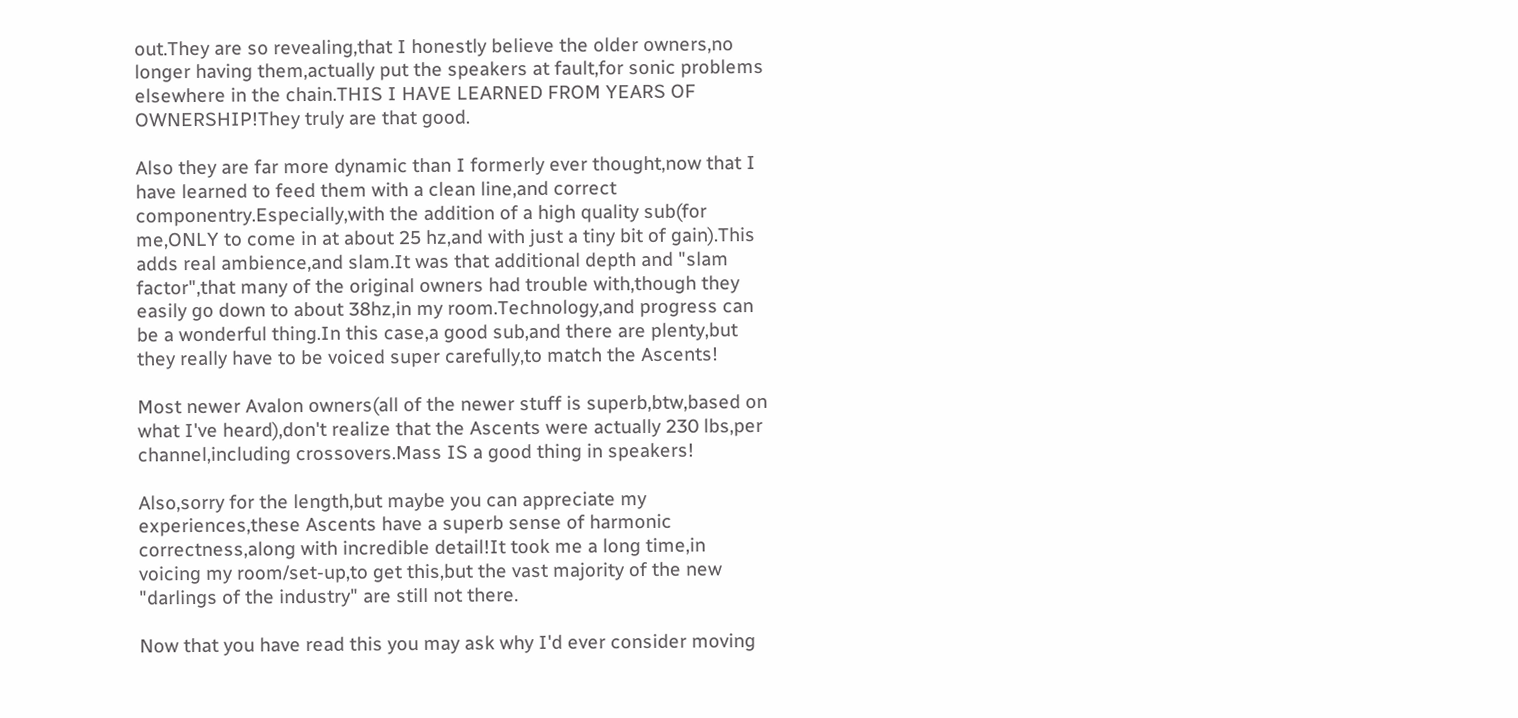out.They are so revealing,that I honestly believe the older owners,no longer having them,actually put the speakers at fault,for sonic problems elsewhere in the chain.THIS I HAVE LEARNED FROM YEARS OF OWNERSHIP!They truly are that good.

Also they are far more dynamic than I formerly ever thought,now that I have learned to feed them with a clean line,and correct componentry.Especially,with the addition of a high quality sub(for me,ONLY to come in at about 25 hz,and with just a tiny bit of gain).This adds real ambience,and slam.It was that additional depth and "slam factor",that many of the original owners had trouble with,though they easily go down to about 38hz,in my room.Technology,and progress can be a wonderful thing.In this case,a good sub,and there are plenty,but they really have to be voiced super carefully,to match the Ascents!

Most newer Avalon owners(all of the newer stuff is superb,btw,based on what I've heard),don't realize that the Ascents were actually 230 lbs,per channel,including crossovers.Mass IS a good thing in speakers!

Also,sorry for the length,but maybe you can appreciate my experiences,these Ascents have a superb sense of harmonic correctness,along with incredible detail!It took me a long time,in voicing my room/set-up,to get this,but the vast majority of the new "darlings of the industry" are still not there.

Now that you have read this you may ask why I'd ever consider moving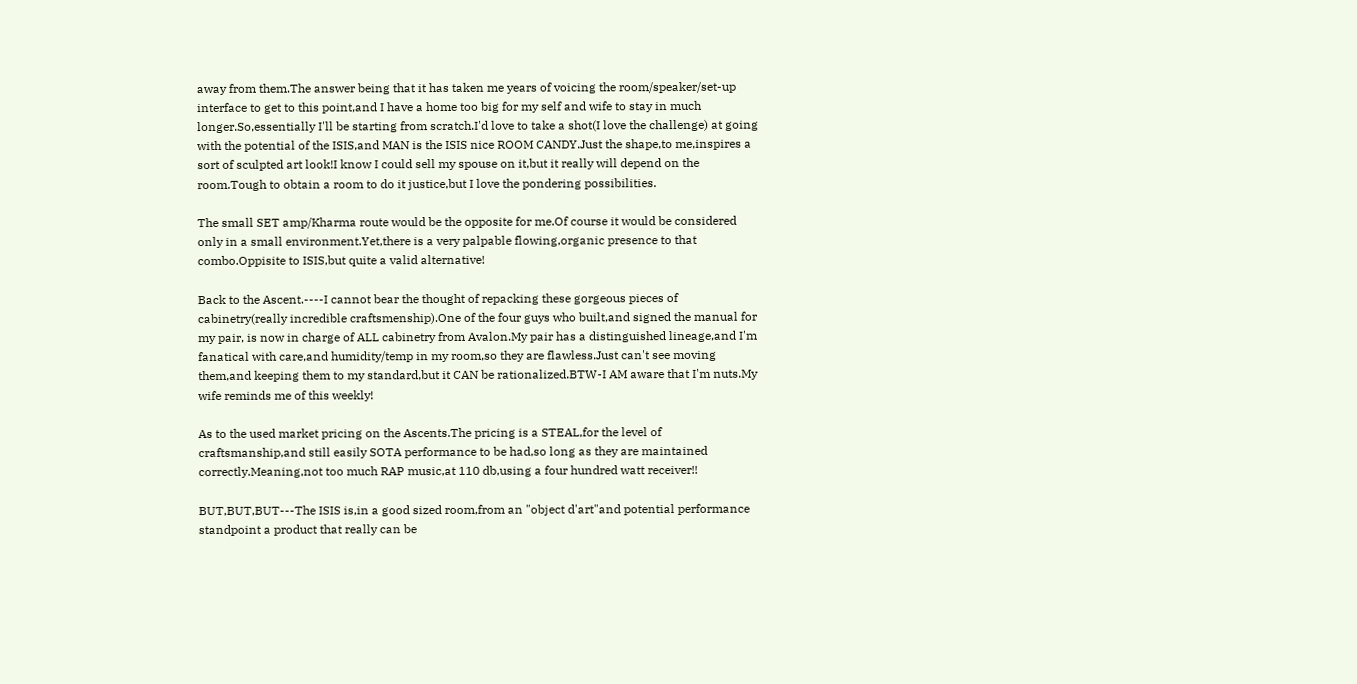away from them.The answer being that it has taken me years of voicing the room/speaker/set-up interface to get to this point,and I have a home too big for my self and wife to stay in much longer.So,essentially I'll be starting from scratch.I'd love to take a shot(I love the challenge) at going with the potential of the ISIS,and MAN is the ISIS nice ROOM CANDY.Just the shape,to me,inspires a sort of sculpted art look!I know I could sell my spouse on it,but it really will depend on the room.Tough to obtain a room to do it justice,but I love the pondering possibilities.

The small SET amp/Kharma route would be the opposite for me.Of course it would be considered only in a small environment.Yet,there is a very palpable flowing,organic presence to that combo.Oppisite to ISIS,but quite a valid alternative!

Back to the Ascent.----I cannot bear the thought of repacking these gorgeous pieces of cabinetry(really incredible craftsmenship).One of the four guys who built,and signed the manual for my pair, is now in charge of ALL cabinetry from Avalon.My pair has a distinguished lineage,and I'm fanatical with care,and humidity/temp in my room,so they are flawless.Just can't see moving them,and keeping them to my standard,but it CAN be rationalized.BTW-I AM aware that I'm nuts.My wife reminds me of this weekly!

As to the used market pricing on the Ascents.The pricing is a STEAL,for the level of craftsmanship,and still easily SOTA performance to be had,so long as they are maintained correctly.Meaning,not too much RAP music,at 110 db,using a four hundred watt receiver!!

BUT,BUT,BUT---The ISIS is,in a good sized room,from an "object d'art"and potential performance standpoint a product that really can be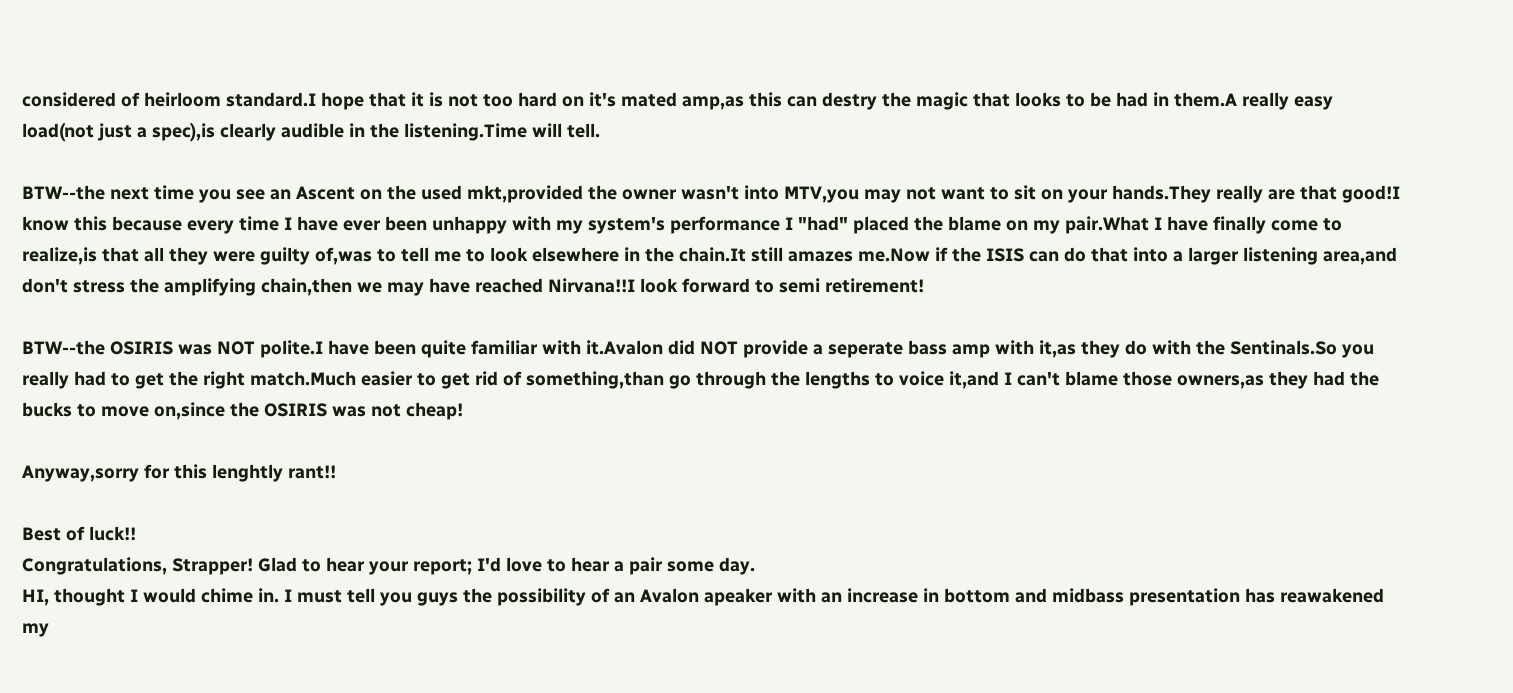considered of heirloom standard.I hope that it is not too hard on it's mated amp,as this can destry the magic that looks to be had in them.A really easy load(not just a spec),is clearly audible in the listening.Time will tell.

BTW--the next time you see an Ascent on the used mkt,provided the owner wasn't into MTV,you may not want to sit on your hands.They really are that good!I know this because every time I have ever been unhappy with my system's performance I "had" placed the blame on my pair.What I have finally come to realize,is that all they were guilty of,was to tell me to look elsewhere in the chain.It still amazes me.Now if the ISIS can do that into a larger listening area,and don't stress the amplifying chain,then we may have reached Nirvana!!I look forward to semi retirement!

BTW--the OSIRIS was NOT polite.I have been quite familiar with it.Avalon did NOT provide a seperate bass amp with it,as they do with the Sentinals.So you really had to get the right match.Much easier to get rid of something,than go through the lengths to voice it,and I can't blame those owners,as they had the bucks to move on,since the OSIRIS was not cheap!

Anyway,sorry for this lenghtly rant!!

Best of luck!!
Congratulations, Strapper! Glad to hear your report; I'd love to hear a pair some day.
HI, thought I would chime in. I must tell you guys the possibility of an Avalon apeaker with an increase in bottom and midbass presentation has reawakened my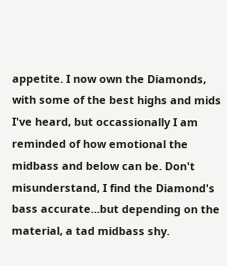appetite. I now own the Diamonds, with some of the best highs and mids I've heard, but occassionally I am reminded of how emotional the midbass and below can be. Don't misunderstand, I find the Diamond's bass accurate...but depending on the material, a tad midbass shy.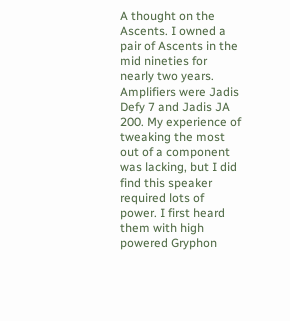A thought on the Ascents. I owned a pair of Ascents in the mid nineties for nearly two years. Amplifiers were Jadis Defy 7 and Jadis JA 200. My experience of tweaking the most out of a component was lacking, but I did find this speaker required lots of power. I first heard them with high powered Gryphon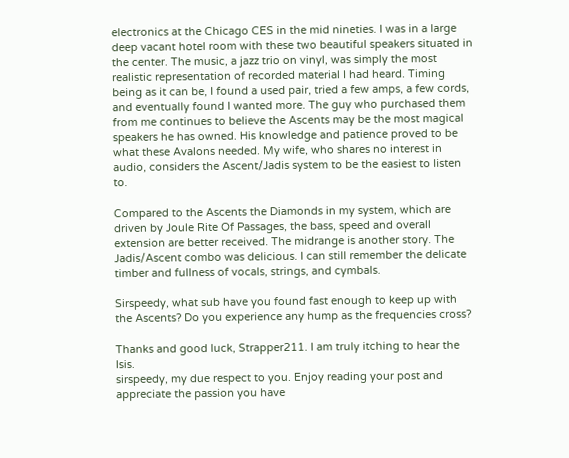electronics at the Chicago CES in the mid nineties. I was in a large deep vacant hotel room with these two beautiful speakers situated in the center. The music, a jazz trio on vinyl, was simply the most realistic representation of recorded material I had heard. Timing being as it can be, I found a used pair, tried a few amps, a few cords, and eventually found I wanted more. The guy who purchased them from me continues to believe the Ascents may be the most magical speakers he has owned. His knowledge and patience proved to be what these Avalons needed. My wife, who shares no interest in audio, considers the Ascent/Jadis system to be the easiest to listen to.

Compared to the Ascents the Diamonds in my system, which are driven by Joule Rite Of Passages, the bass, speed and overall extension are better received. The midrange is another story. The Jadis/Ascent combo was delicious. I can still remember the delicate timber and fullness of vocals, strings, and cymbals.

Sirspeedy, what sub have you found fast enough to keep up with the Ascents? Do you experience any hump as the frequencies cross?

Thanks and good luck, Strapper211. I am truly itching to hear the Isis.
sirspeedy, my due respect to you. Enjoy reading your post and appreciate the passion you have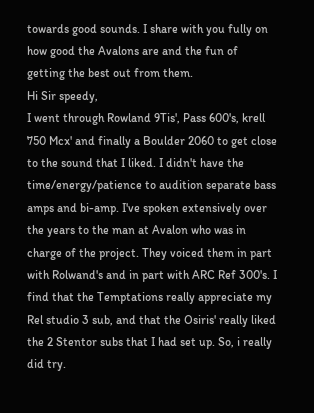towards good sounds. I share with you fully on how good the Avalons are and the fun of getting the best out from them.
Hi Sir speedy,
I went through Rowland 9Tis', Pass 600's, krell 750 Mcx' and finally a Boulder 2060 to get close to the sound that I liked. I didn't have the time/energy/patience to audition separate bass amps and bi-amp. I've spoken extensively over the years to the man at Avalon who was in charge of the project. They voiced them in part with Rolwand's and in part with ARC Ref 300's. I find that the Temptations really appreciate my Rel studio 3 sub, and that the Osiris' really liked the 2 Stentor subs that I had set up. So, i really did try.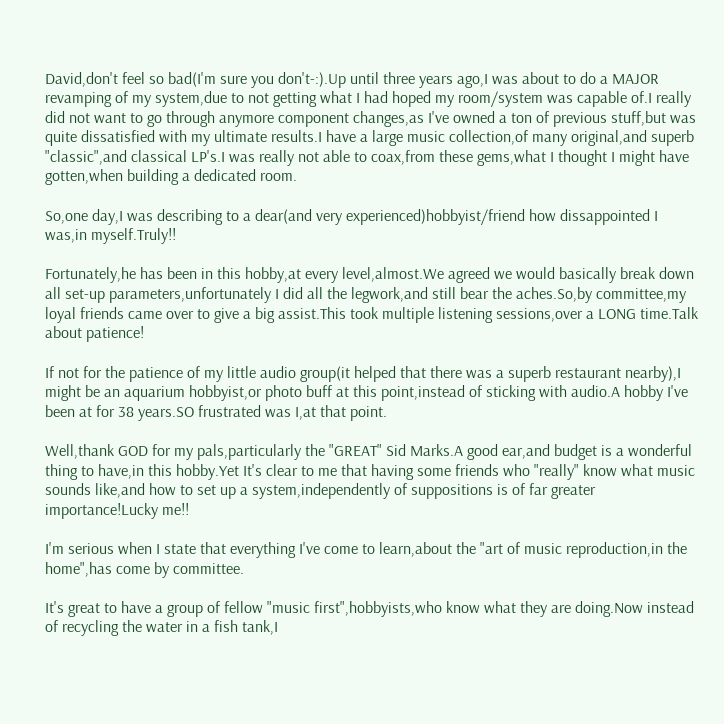David,don't feel so bad(I'm sure you don't-:).Up until three years ago,I was about to do a MAJOR revamping of my system,due to not getting what I had hoped my room/system was capable of.I really did not want to go through anymore component changes,as I've owned a ton of previous stuff,but was quite dissatisfied with my ultimate results.I have a large music collection,of many original,and superb "classic",and classical LP's.I was really not able to coax,from these gems,what I thought I might have gotten,when building a dedicated room.

So,one day,I was describing to a dear(and very experienced)hobbyist/friend how dissappointed I was,in myself.Truly!!

Fortunately,he has been in this hobby,at every level,almost.We agreed we would basically break down all set-up parameters,unfortunately I did all the legwork,and still bear the aches.So,by committee,my loyal friends came over to give a big assist.This took multiple listening sessions,over a LONG time.Talk about patience!

If not for the patience of my little audio group(it helped that there was a superb restaurant nearby),I might be an aquarium hobbyist,or photo buff at this point,instead of sticking with audio.A hobby I've been at for 38 years.SO frustrated was I,at that point.

Well,thank GOD for my pals,particularly the "GREAT" Sid Marks.A good ear,and budget is a wonderful thing to have,in this hobby.Yet It's clear to me that having some friends who "really" know what music sounds like,and how to set up a system,independently of suppositions is of far greater importance!Lucky me!!

I'm serious when I state that everything I've come to learn,about the "art of music reproduction,in the home",has come by committee.

It's great to have a group of fellow "music first",hobbyists,who know what they are doing.Now instead of recycling the water in a fish tank,I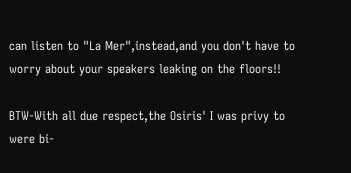can listen to "La Mer",instead,and you don't have to worry about your speakers leaking on the floors!!

BTW-With all due respect,the Osiris' I was privy to were bi-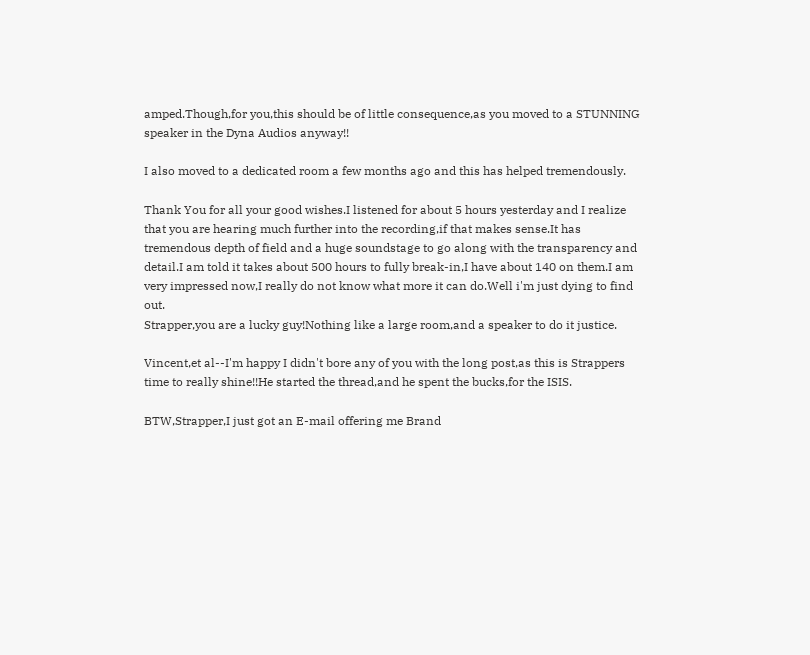amped.Though,for you,this should be of little consequence,as you moved to a STUNNING speaker in the Dyna Audios anyway!!

I also moved to a dedicated room a few months ago and this has helped tremendously.

Thank You for all your good wishes.I listened for about 5 hours yesterday and I realize that you are hearing much further into the recording,if that makes sense.It has tremendous depth of field and a huge soundstage to go along with the transparency and detail.I am told it takes about 500 hours to fully break-in,I have about 140 on them.I am very impressed now,I really do not know what more it can do.Well i'm just dying to find out.
Strapper,you are a lucky guy!Nothing like a large room,and a speaker to do it justice.

Vincent,et al--I'm happy I didn't bore any of you with the long post,as this is Strappers time to really shine!!He started the thread,and he spent the bucks,for the ISIS.

BTW,Strapper,I just got an E-mail offering me Brand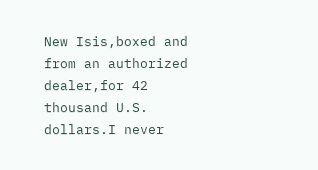New Isis,boxed and from an authorized dealer,for 42 thousand U.S. dollars.I never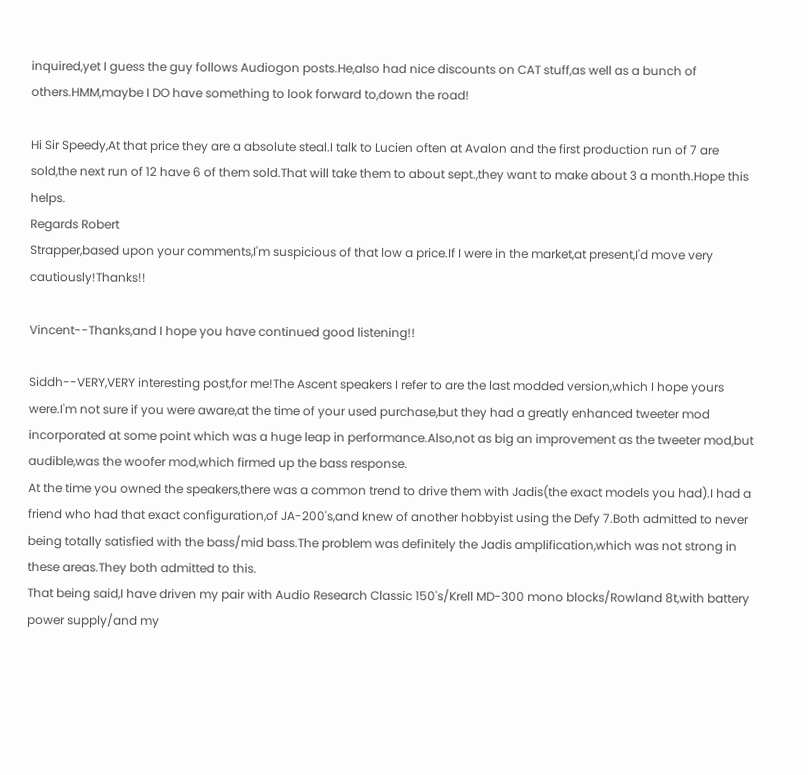inquired,yet I guess the guy follows Audiogon posts.He,also had nice discounts on CAT stuff,as well as a bunch of others.HMM,maybe I DO have something to look forward to,down the road!

Hi Sir Speedy,At that price they are a absolute steal.I talk to Lucien often at Avalon and the first production run of 7 are sold,the next run of 12 have 6 of them sold.That will take them to about sept.,they want to make about 3 a month.Hope this helps.
Regards Robert
Strapper,based upon your comments,I'm suspicious of that low a price.If I were in the market,at present,I'd move very cautiously!Thanks!!

Vincent--Thanks,and I hope you have continued good listening!!

Siddh--VERY,VERY interesting post,for me!The Ascent speakers I refer to are the last modded version,which I hope yours were.I'm not sure if you were aware,at the time of your used purchase,but they had a greatly enhanced tweeter mod incorporated at some point which was a huge leap in performance.Also,not as big an improvement as the tweeter mod,but audible,was the woofer mod,which firmed up the bass response.
At the time you owned the speakers,there was a common trend to drive them with Jadis(the exact models you had).I had a friend who had that exact configuration,of JA-200's,and knew of another hobbyist using the Defy 7.Both admitted to never being totally satisfied with the bass/mid bass.The problem was definitely the Jadis amplification,which was not strong in these areas.They both admitted to this.
That being said,I have driven my pair with Audio Research Classic 150's/Krell MD-300 mono blocks/Rowland 8t,with battery power supply/and my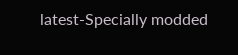latest-Specially modded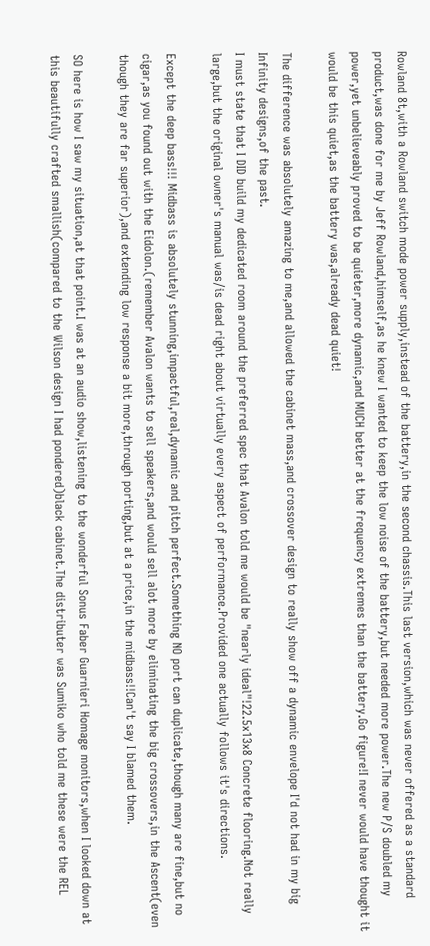Rowland 8t,with a Rowland switch mode power supply,instead of the battery,in the second chassis.This last version,which was never offered as a standard product,was done for me by Jeff Rowland,himself,as he knew I wanted to keep the low noise of the battery,but needed more power.The new P/S doubled my power,yet unbelieveably proved to be quieter,more dynamic,and MUCH better at the frequency extremes than the battery.Go figure!I never would have thought it would be this quiet,as the battery was,already dead quiet!

The difference was absolutely amazing to me,and allowed the cabinet mass,and crossover design to really show off a dynamic envelope I'd not had in my big Infinity designs,of the past.
I must state that I DID build my dedicated room around the preferred spec that Avalon told me would be "nearly ideal"!22.5x13x8 Concrete flooring.Not really large,but the original owner's manual was/is dead right about virtually every aspect of performance.Provided one actually follows it's directions.

Except the deep bass!!! Midbass is absolutely stunning,impactful,real,dynamic and pitch perfect.Something NO port can duplicate,though many are fine,but no cigar,as you found out with the Eidolon.(remember Avalon wants to sell speakers,and would sell alot more by eliminating the big crossovers,in the Ascent(even though they are far superior),and extending low response a bit more,through porting,but at a price,in the midbass!!Can't say I blamed them.

SO here is how I saw my situation,at that point.I was at an audio show,listening to the wonderful Sonus Faber Guarnieri Homage monitors,when I looked down at this beautifully crafted smallish(compared to the Wilson design I had pondered)black cabinet.The distributer was Sumiko who told me these were the REL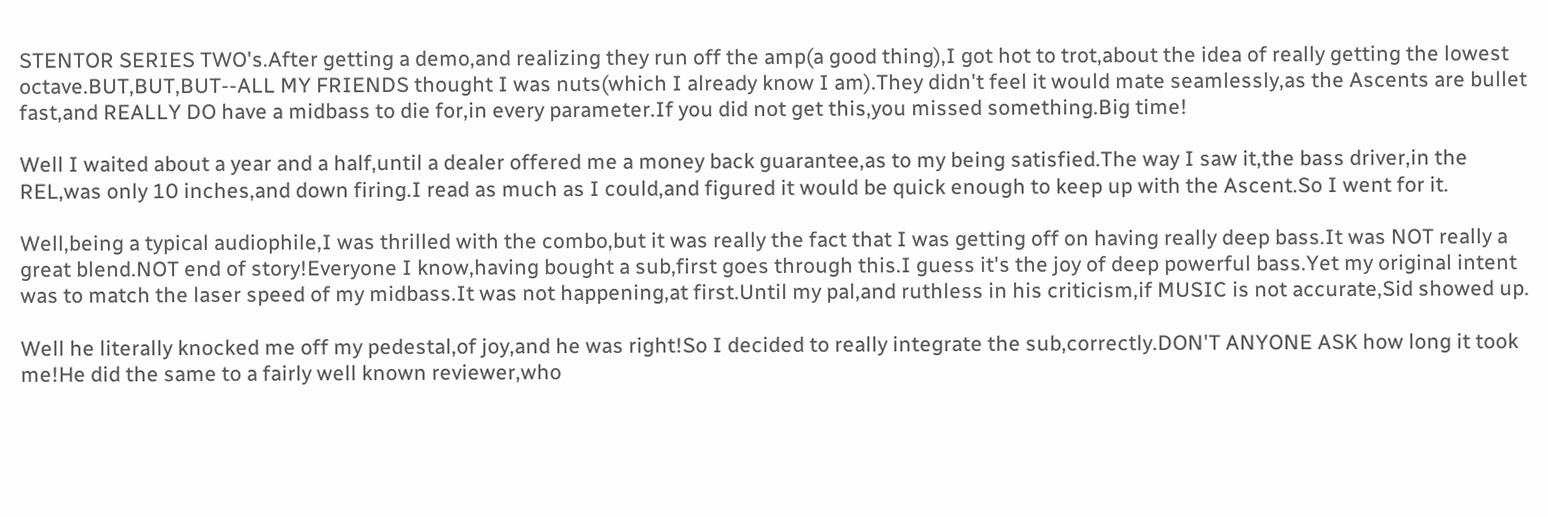STENTOR SERIES TWO's.After getting a demo,and realizing they run off the amp(a good thing),I got hot to trot,about the idea of really getting the lowest octave.BUT,BUT,BUT--ALL MY FRIENDS thought I was nuts(which I already know I am).They didn't feel it would mate seamlessly,as the Ascents are bullet fast,and REALLY DO have a midbass to die for,in every parameter.If you did not get this,you missed something.Big time!

Well I waited about a year and a half,until a dealer offered me a money back guarantee,as to my being satisfied.The way I saw it,the bass driver,in the REL,was only 10 inches,and down firing.I read as much as I could,and figured it would be quick enough to keep up with the Ascent.So I went for it.

Well,being a typical audiophile,I was thrilled with the combo,but it was really the fact that I was getting off on having really deep bass.It was NOT really a great blend.NOT end of story!Everyone I know,having bought a sub,first goes through this.I guess it's the joy of deep powerful bass.Yet my original intent was to match the laser speed of my midbass.It was not happening,at first.Until my pal,and ruthless in his criticism,if MUSIC is not accurate,Sid showed up.

Well he literally knocked me off my pedestal,of joy,and he was right!So I decided to really integrate the sub,correctly.DON'T ANYONE ASK how long it took me!He did the same to a fairly well known reviewer,who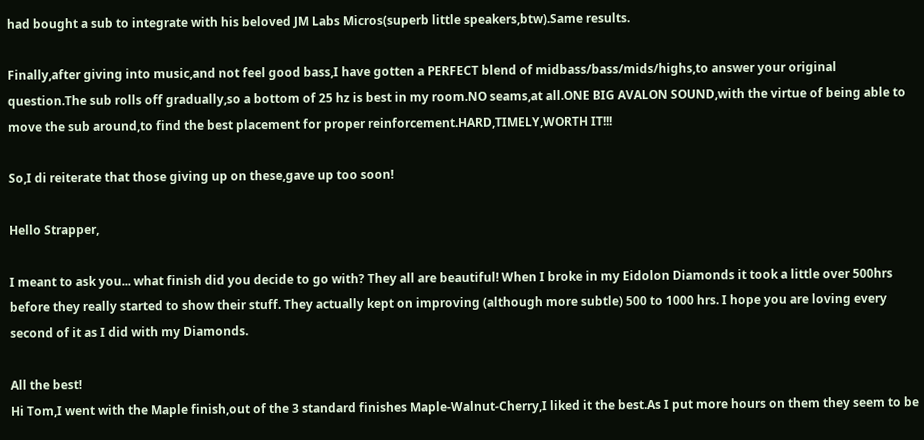had bought a sub to integrate with his beloved JM Labs Micros(superb little speakers,btw).Same results.

Finally,after giving into music,and not feel good bass,I have gotten a PERFECT blend of midbass/bass/mids/highs,to answer your original question.The sub rolls off gradually,so a bottom of 25 hz is best in my room.NO seams,at all.ONE BIG AVALON SOUND,with the virtue of being able to move the sub around,to find the best placement for proper reinforcement.HARD,TIMELY,WORTH IT!!!

So,I di reiterate that those giving up on these,gave up too soon!

Hello Strapper,

I meant to ask you... what finish did you decide to go with? They all are beautiful! When I broke in my Eidolon Diamonds it took a little over 500hrs before they really started to show their stuff. They actually kept on improving (although more subtle) 500 to 1000 hrs. I hope you are loving every second of it as I did with my Diamonds.

All the best!
Hi Tom,I went with the Maple finish,out of the 3 standard finishes Maple-Walnut-Cherry,I liked it the best.As I put more hours on them they seem to be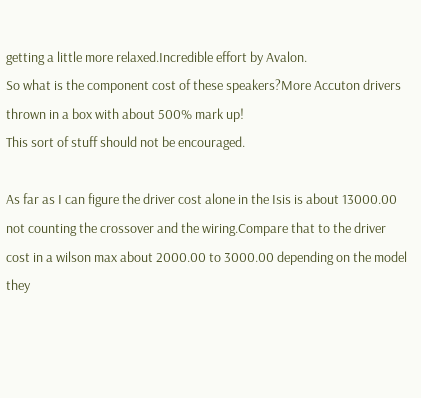getting a little more relaxed.Incredible effort by Avalon.
So what is the component cost of these speakers?More Accuton drivers thrown in a box with about 500% mark up!
This sort of stuff should not be encouraged.

As far as I can figure the driver cost alone in the Isis is about 13000.00 not counting the crossover and the wiring.Compare that to the driver cost in a wilson max about 2000.00 to 3000.00 depending on the model they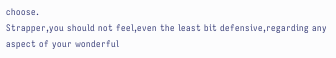choose.
Strapper,you should not feel,even the least bit defensive,regarding any aspect of your wonderful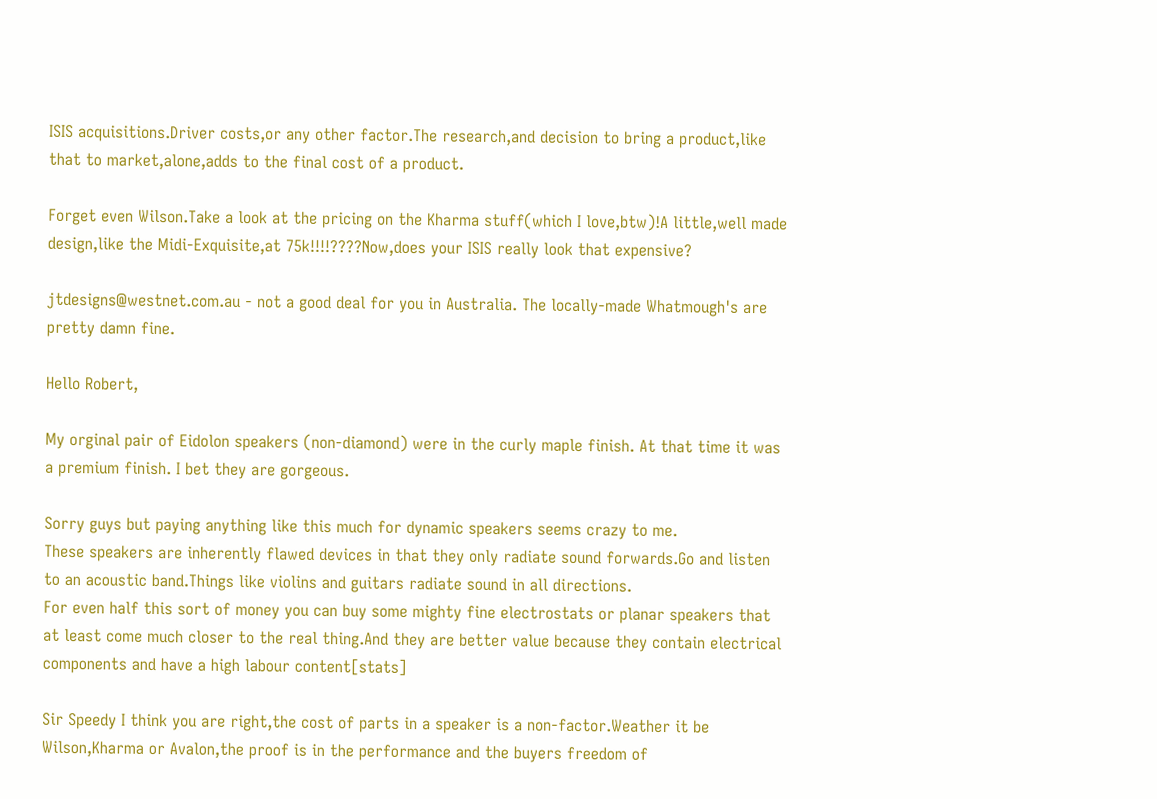ISIS acquisitions.Driver costs,or any other factor.The research,and decision to bring a product,like that to market,alone,adds to the final cost of a product.

Forget even Wilson.Take a look at the pricing on the Kharma stuff(which I love,btw)!A little,well made design,like the Midi-Exquisite,at 75k!!!!????Now,does your ISIS really look that expensive?

jtdesigns@westnet.com.au - not a good deal for you in Australia. The locally-made Whatmough's are pretty damn fine.

Hello Robert,

My orginal pair of Eidolon speakers (non-diamond) were in the curly maple finish. At that time it was a premium finish. I bet they are gorgeous.

Sorry guys but paying anything like this much for dynamic speakers seems crazy to me.
These speakers are inherently flawed devices in that they only radiate sound forwards.Go and listen to an acoustic band.Things like violins and guitars radiate sound in all directions.
For even half this sort of money you can buy some mighty fine electrostats or planar speakers that at least come much closer to the real thing.And they are better value because they contain electrical components and have a high labour content[stats]

Sir Speedy I think you are right,the cost of parts in a speaker is a non-factor.Weather it be Wilson,Kharma or Avalon,the proof is in the performance and the buyers freedom of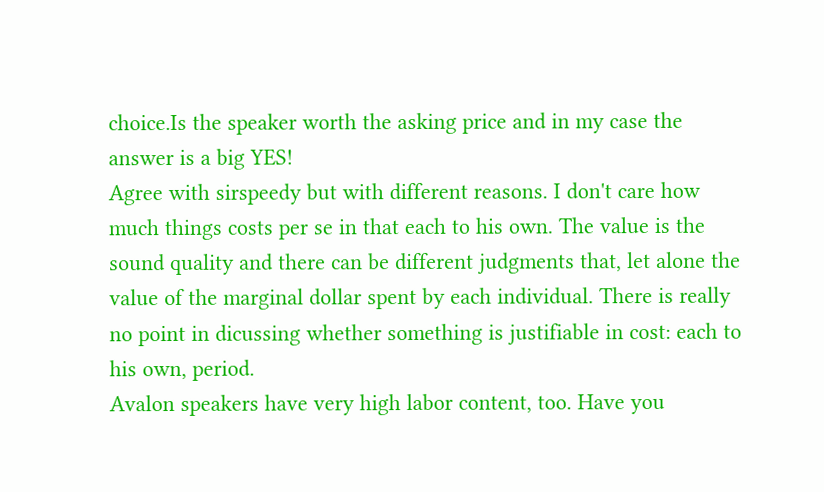choice.Is the speaker worth the asking price and in my case the answer is a big YES!
Agree with sirspeedy but with different reasons. I don't care how much things costs per se in that each to his own. The value is the sound quality and there can be different judgments that, let alone the value of the marginal dollar spent by each individual. There is really no point in dicussing whether something is justifiable in cost: each to his own, period.
Avalon speakers have very high labor content, too. Have you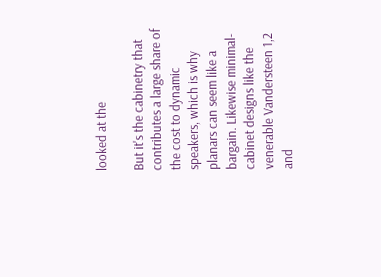looked at the

But it's the cabinetry that contributes a large share of the cost to dynamic
speakers, which is why planars can seem like a bargain. Likewise minimal-
cabinet designs like the venerable Vandersteen 1,2 and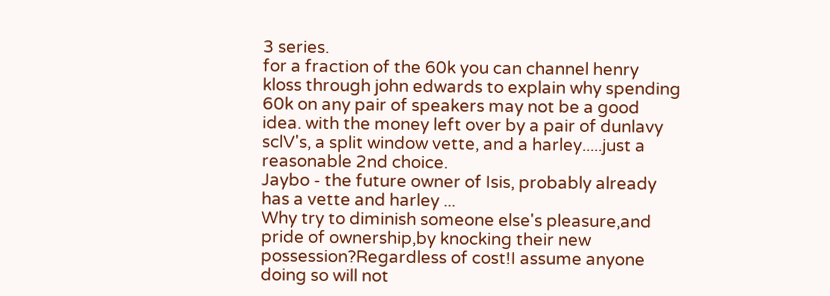3 series.
for a fraction of the 60k you can channel henry kloss through john edwards to explain why spending 60k on any pair of speakers may not be a good idea. with the money left over by a pair of dunlavy sclV's, a split window vette, and a harley.....just a reasonable 2nd choice.
Jaybo - the future owner of Isis, probably already has a vette and harley ...
Why try to diminish someone else's pleasure,and pride of ownership,by knocking their new possession?Regardless of cost!I assume anyone doing so will not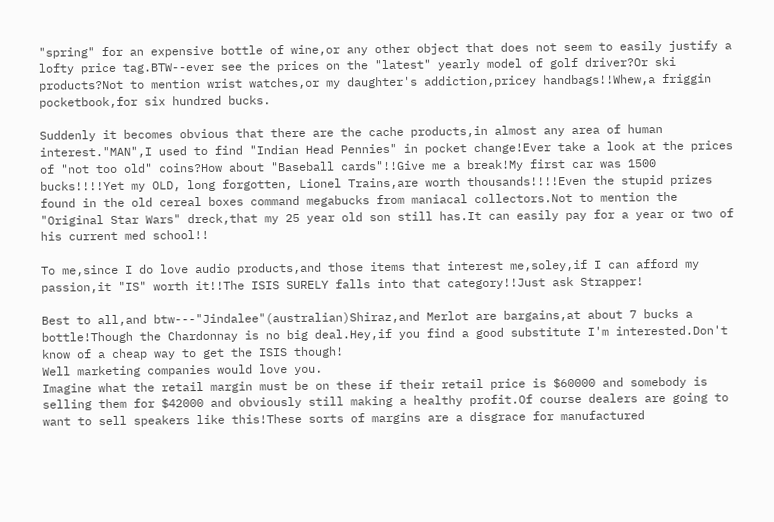"spring" for an expensive bottle of wine,or any other object that does not seem to easily justify a lofty price tag.BTW--ever see the prices on the "latest" yearly model of golf driver?Or ski products?Not to mention wrist watches,or my daughter's addiction,pricey handbags!!Whew,a friggin pocketbook,for six hundred bucks.

Suddenly it becomes obvious that there are the cache products,in almost any area of human interest."MAN",I used to find "Indian Head Pennies" in pocket change!Ever take a look at the prices of "not too old" coins?How about "Baseball cards"!!Give me a break!My first car was 1500 bucks!!!!Yet my OLD, long forgotten, Lionel Trains,are worth thousands!!!!Even the stupid prizes found in the old cereal boxes command megabucks from maniacal collectors.Not to mention the "Original Star Wars" dreck,that my 25 year old son still has.It can easily pay for a year or two of his current med school!!

To me,since I do love audio products,and those items that interest me,soley,if I can afford my passion,it "IS" worth it!!The ISIS SURELY falls into that category!!Just ask Strapper!

Best to all,and btw---"Jindalee"(australian)Shiraz,and Merlot are bargains,at about 7 bucks a bottle!Though the Chardonnay is no big deal.Hey,if you find a good substitute I'm interested.Don't know of a cheap way to get the ISIS though!
Well marketing companies would love you.
Imagine what the retail margin must be on these if their retail price is $60000 and somebody is selling them for $42000 and obviously still making a healthy profit.Of course dealers are going to want to sell speakers like this!These sorts of margins are a disgrace for manufactured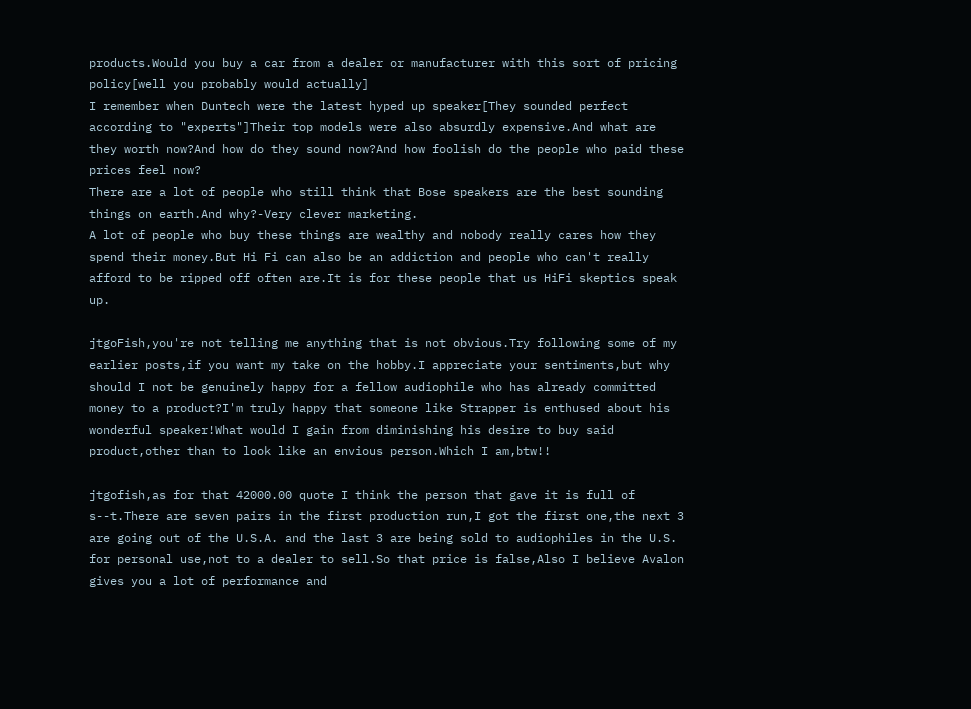products.Would you buy a car from a dealer or manufacturer with this sort of pricing policy[well you probably would actually]
I remember when Duntech were the latest hyped up speaker[They sounded perfect according to "experts"]Their top models were also absurdly expensive.And what are they worth now?And how do they sound now?And how foolish do the people who paid these prices feel now?
There are a lot of people who still think that Bose speakers are the best sounding things on earth.And why?-Very clever marketing.
A lot of people who buy these things are wealthy and nobody really cares how they spend their money.But Hi Fi can also be an addiction and people who can't really afford to be ripped off often are.It is for these people that us HiFi skeptics speak up.

jtgoFish,you're not telling me anything that is not obvious.Try following some of my earlier posts,if you want my take on the hobby.I appreciate your sentiments,but why should I not be genuinely happy for a fellow audiophile who has already committed money to a product?I'm truly happy that someone like Strapper is enthused about his wonderful speaker!What would I gain from diminishing his desire to buy said product,other than to look like an envious person.Which I am,btw!!

jtgofish,as for that 42000.00 quote I think the person that gave it is full of s--t.There are seven pairs in the first production run,I got the first one,the next 3 are going out of the U.S.A. and the last 3 are being sold to audiophiles in the U.S. for personal use,not to a dealer to sell.So that price is false,Also I believe Avalon gives you a lot of performance and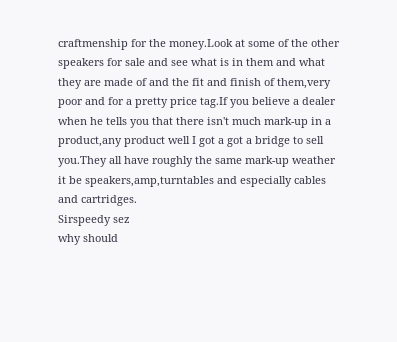craftmenship for the money.Look at some of the other speakers for sale and see what is in them and what they are made of and the fit and finish of them,very poor and for a pretty price tag.If you believe a dealer when he tells you that there isn't much mark-up in a product,any product well I got a got a bridge to sell you.They all have roughly the same mark-up weather it be speakers,amp,turntables and especially cables and cartridges.
Sirspeedy sez
why should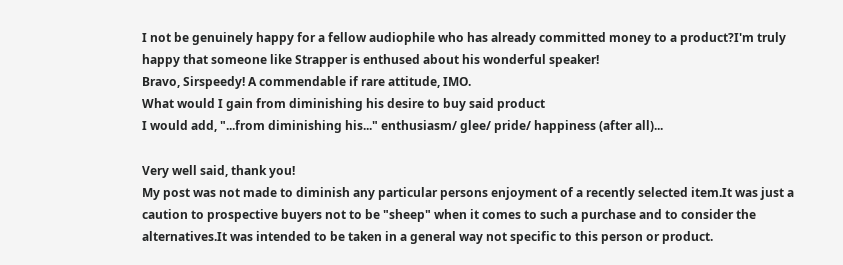I not be genuinely happy for a fellow audiophile who has already committed money to a product?I'm truly happy that someone like Strapper is enthused about his wonderful speaker!
Bravo, Sirspeedy! A commendable if rare attitude, IMO.
What would I gain from diminishing his desire to buy said product
I would add, "...from diminishing his..." enthusiasm/ glee/ pride/ happiness (after all)...

Very well said, thank you!
My post was not made to diminish any particular persons enjoyment of a recently selected item.It was just a caution to prospective buyers not to be "sheep" when it comes to such a purchase and to consider the alternatives.It was intended to be taken in a general way not specific to this person or product.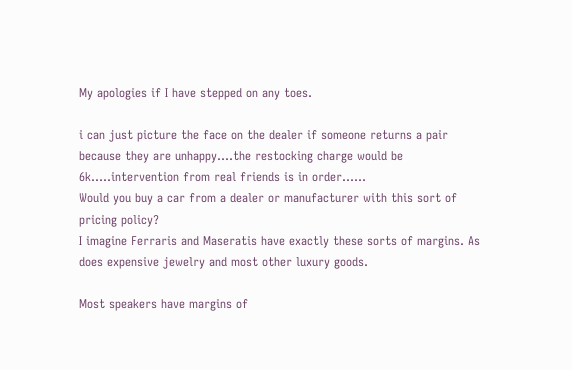My apologies if I have stepped on any toes.

i can just picture the face on the dealer if someone returns a pair because they are unhappy....the restocking charge would be 6k.....intervention from real friends is in order......
Would you buy a car from a dealer or manufacturer with this sort of pricing policy?
I imagine Ferraris and Maseratis have exactly these sorts of margins. As does expensive jewelry and most other luxury goods.

Most speakers have margins of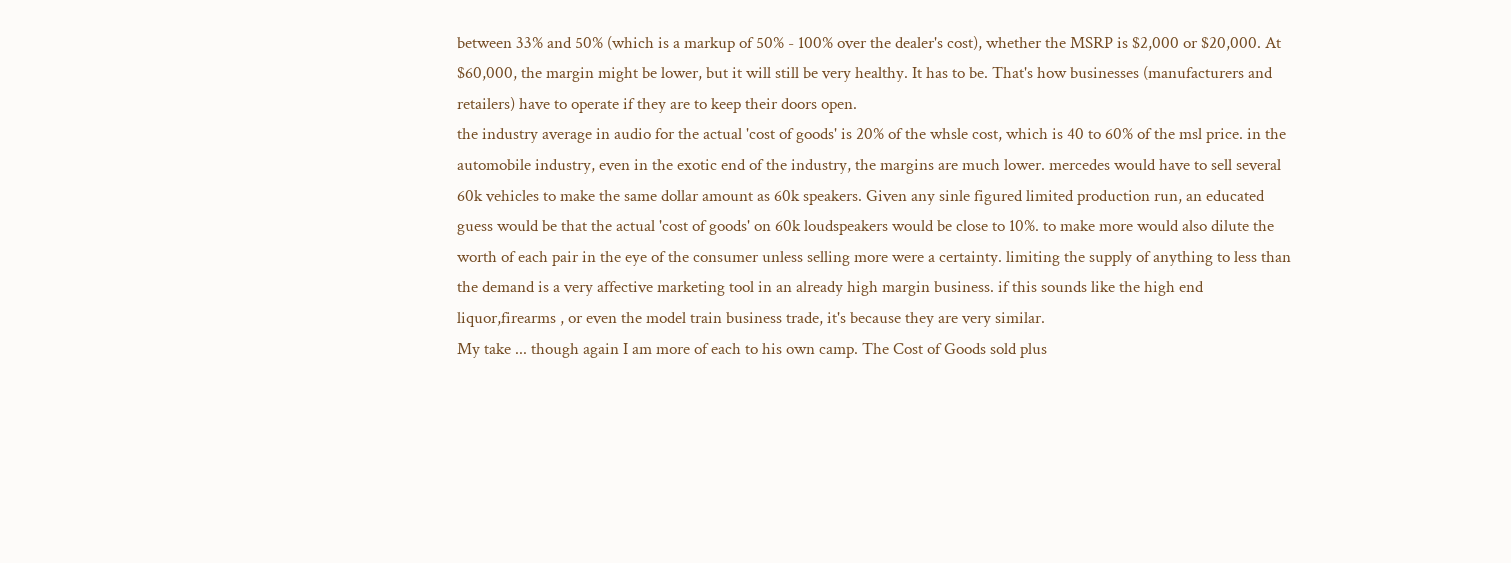between 33% and 50% (which is a markup of 50% - 100% over the dealer's cost), whether the MSRP is $2,000 or $20,000. At $60,000, the margin might be lower, but it will still be very healthy. It has to be. That's how businesses (manufacturers and retailers) have to operate if they are to keep their doors open.
the industry average in audio for the actual 'cost of goods' is 20% of the whsle cost, which is 40 to 60% of the msl price. in the automobile industry, even in the exotic end of the industry, the margins are much lower. mercedes would have to sell several 60k vehicles to make the same dollar amount as 60k speakers. Given any sinle figured limited production run, an educated guess would be that the actual 'cost of goods' on 60k loudspeakers would be close to 10%. to make more would also dilute the worth of each pair in the eye of the consumer unless selling more were a certainty. limiting the supply of anything to less than the demand is a very affective marketing tool in an already high margin business. if this sounds like the high end liquor,firearms , or even the model train business trade, it's because they are very similar.
My take ... though again I am more of each to his own camp. The Cost of Goods sold plus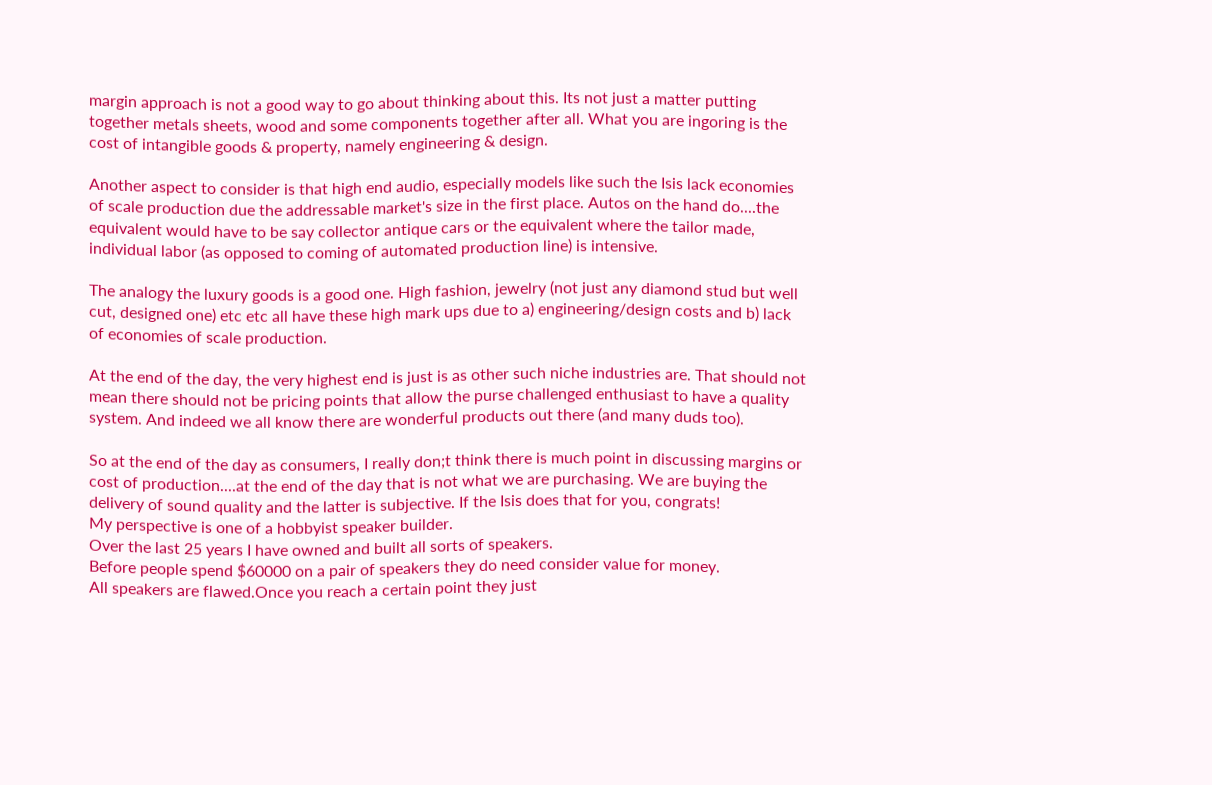margin approach is not a good way to go about thinking about this. Its not just a matter putting together metals sheets, wood and some components together after all. What you are ingoring is the cost of intangible goods & property, namely engineering & design.

Another aspect to consider is that high end audio, especially models like such the Isis lack economies of scale production due the addressable market's size in the first place. Autos on the hand do....the equivalent would have to be say collector antique cars or the equivalent where the tailor made, individual labor (as opposed to coming of automated production line) is intensive.

The analogy the luxury goods is a good one. High fashion, jewelry (not just any diamond stud but well cut, designed one) etc etc all have these high mark ups due to a) engineering/design costs and b) lack of economies of scale production.

At the end of the day, the very highest end is just is as other such niche industries are. That should not mean there should not be pricing points that allow the purse challenged enthusiast to have a quality system. And indeed we all know there are wonderful products out there (and many duds too).

So at the end of the day as consumers, I really don;t think there is much point in discussing margins or cost of production....at the end of the day that is not what we are purchasing. We are buying the delivery of sound quality and the latter is subjective. If the Isis does that for you, congrats!
My perspective is one of a hobbyist speaker builder.
Over the last 25 years I have owned and built all sorts of speakers.
Before people spend $60000 on a pair of speakers they do need consider value for money.
All speakers are flawed.Once you reach a certain point they just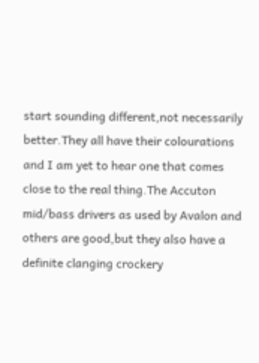start sounding different,not necessarily better.They all have their colourations and I am yet to hear one that comes close to the real thing.The Accuton mid/bass drivers as used by Avalon and others are good,but they also have a definite clanging crockery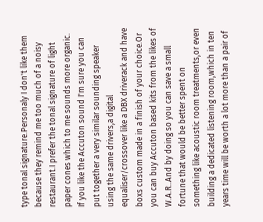type tonal signature.Personaly I don't like them because they remind me too much of a noisy restaurant.I prefer the tonal signature of light paper cones which to me sounds more organic.
If you like the Accuton sound I'm sure you can put together a very similar sounding speaker using the same drivers,a digital equaliser/crossover like a DBX driverack and have boxs custom made in a finish of your choice.Or you can buy Accuton based kits from the likes of W.A.R..And by doing so you can save a small fortune that would be better spent on something like acoustic room treatments,or even building a dedicated listening room,which in ten years time will be worth a lot more than a pair of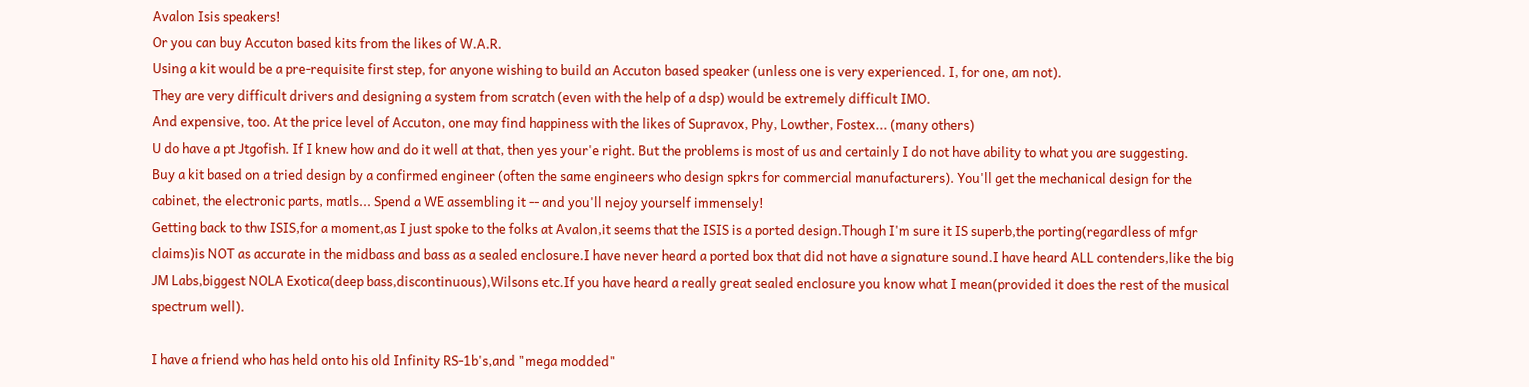Avalon Isis speakers!
Or you can buy Accuton based kits from the likes of W.A.R.
Using a kit would be a pre-requisite first step, for anyone wishing to build an Accuton based speaker (unless one is very experienced. I, for one, am not).
They are very difficult drivers and designing a system from scratch (even with the help of a dsp) would be extremely difficult IMO.
And expensive, too. At the price level of Accuton, one may find happiness with the likes of Supravox, Phy, Lowther, Fostex... (many others)
U do have a pt Jtgofish. If I knew how and do it well at that, then yes your'e right. But the problems is most of us and certainly I do not have ability to what you are suggesting.
Buy a kit based on a tried design by a confirmed engineer (often the same engineers who design spkrs for commercial manufacturers). You'll get the mechanical design for the cabinet, the electronic parts, matls... Spend a WE assembling it -- and you'll nejoy yourself immensely!
Getting back to thw ISIS,for a moment,as I just spoke to the folks at Avalon,it seems that the ISIS is a ported design.Though I'm sure it IS superb,the porting(regardless of mfgr claims)is NOT as accurate in the midbass and bass as a sealed enclosure.I have never heard a ported box that did not have a signature sound.I have heard ALL contenders,like the big JM Labs,biggest NOLA Exotica(deep bass,discontinuous),Wilsons etc.If you have heard a really great sealed enclosure you know what I mean(provided it does the rest of the musical spectrum well).

I have a friend who has held onto his old Infinity RS-1b's,and "mega modded"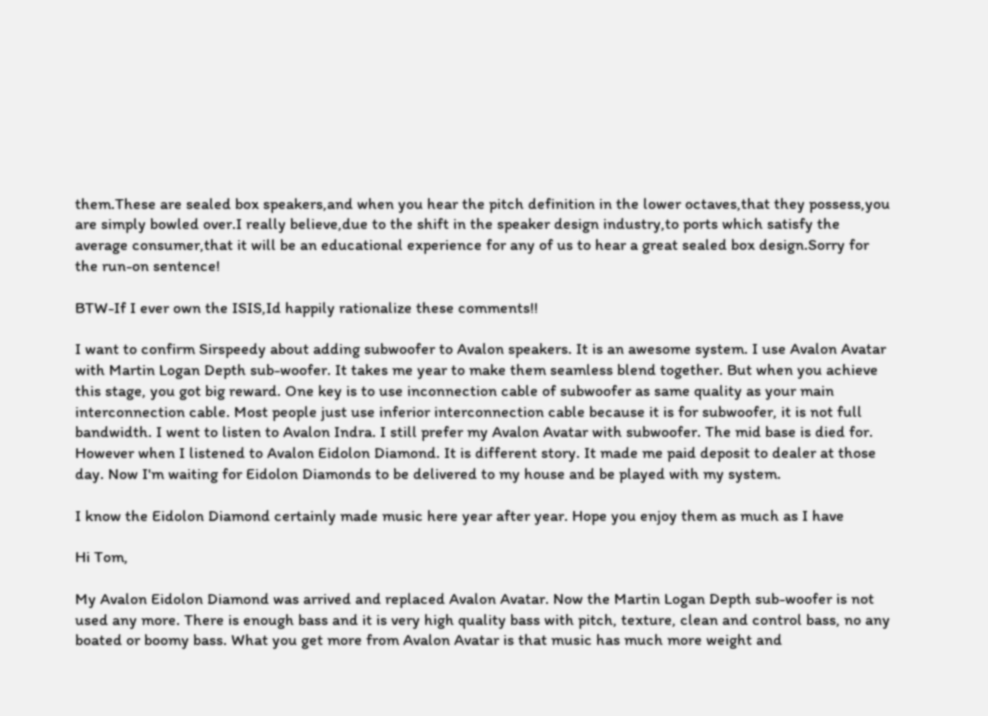them.These are sealed box speakers,and when you hear the pitch definition in the lower octaves,that they possess,you are simply bowled over.I really believe,due to the shift in the speaker design industry,to ports which satisfy the average consumer,that it will be an educational experience for any of us to hear a great sealed box design.Sorry for the run-on sentence!

BTW-If I ever own the ISIS,Id happily rationalize these comments!!

I want to confirm Sirspeedy about adding subwoofer to Avalon speakers. It is an awesome system. I use Avalon Avatar with Martin Logan Depth sub-woofer. It takes me year to make them seamless blend together. But when you achieve this stage, you got big reward. One key is to use inconnection cable of subwoofer as same quality as your main interconnection cable. Most people just use inferior interconnection cable because it is for subwoofer, it is not full bandwidth. I went to listen to Avalon Indra. I still prefer my Avalon Avatar with subwoofer. The mid base is died for. However when I listened to Avalon Eidolon Diamond. It is different story. It made me paid deposit to dealer at those day. Now I'm waiting for Eidolon Diamonds to be delivered to my house and be played with my system.

I know the Eidolon Diamond certainly made music here year after year. Hope you enjoy them as much as I have

Hi Tom,

My Avalon Eidolon Diamond was arrived and replaced Avalon Avatar. Now the Martin Logan Depth sub-woofer is not used any more. There is enough bass and it is very high quality bass with pitch, texture, clean and control bass, no any boated or boomy bass. What you get more from Avalon Avatar is that music has much more weight and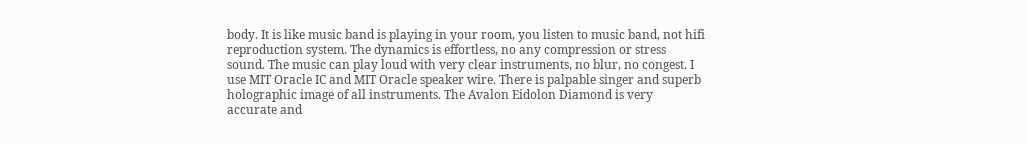body. It is like music band is playing in your room, you listen to music band, not hifi reproduction system. The dynamics is effortless, no any compression or stress sound. The music can play loud with very clear instruments, no blur, no congest. I use MIT Oracle IC and MIT Oracle speaker wire. There is palpable singer and superb holographic image of all instruments. The Avalon Eidolon Diamond is very accurate and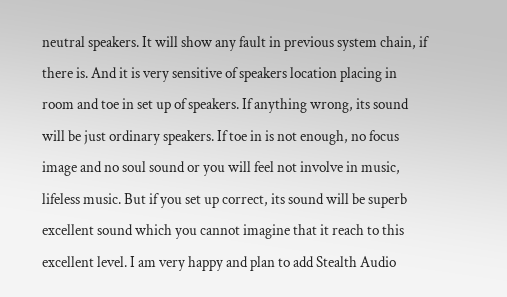neutral speakers. It will show any fault in previous system chain, if there is. And it is very sensitive of speakers location placing in room and toe in set up of speakers. If anything wrong, its sound will be just ordinary speakers. If toe in is not enough, no focus image and no soul sound or you will feel not involve in music, lifeless music. But if you set up correct, its sound will be superb excellent sound which you cannot imagine that it reach to this excellent level. I am very happy and plan to add Stealth Audio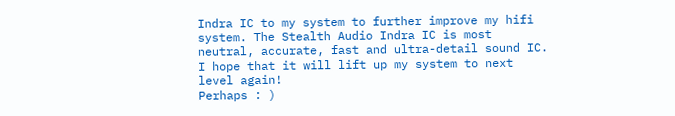Indra IC to my system to further improve my hifi system. The Stealth Audio Indra IC is most neutral, accurate, fast and ultra-detail sound IC. I hope that it will lift up my system to next level again!
Perhaps : )